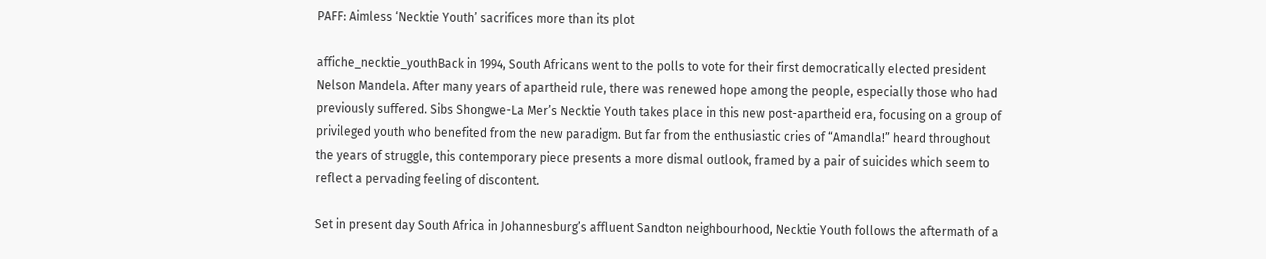PAFF: Aimless ‘Necktie Youth’ sacrifices more than its plot

affiche_necktie_youthBack in 1994, South Africans went to the polls to vote for their first democratically elected president Nelson Mandela. After many years of apartheid rule, there was renewed hope among the people, especially those who had previously suffered. Sibs Shongwe-La Mer’s Necktie Youth takes place in this new post-apartheid era, focusing on a group of privileged youth who benefited from the new paradigm. But far from the enthusiastic cries of “Amandla!” heard throughout the years of struggle, this contemporary piece presents a more dismal outlook, framed by a pair of suicides which seem to reflect a pervading feeling of discontent.

Set in present day South Africa in Johannesburg’s affluent Sandton neighbourhood, Necktie Youth follows the aftermath of a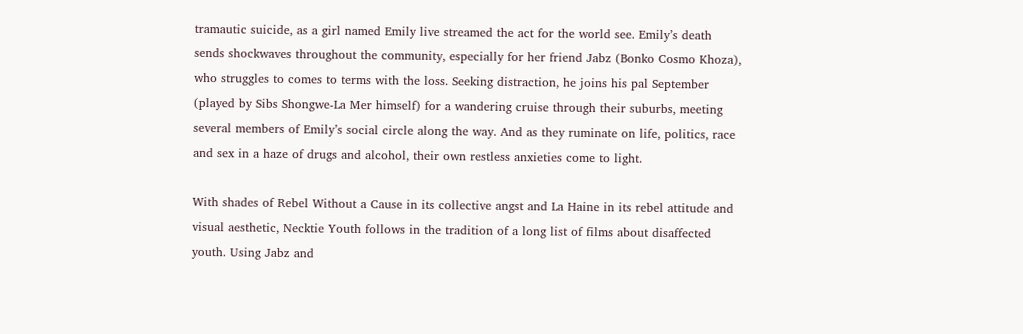tramautic suicide, as a girl named Emily live streamed the act for the world see. Emily’s death sends shockwaves throughout the community, especially for her friend Jabz (Bonko Cosmo Khoza), who struggles to comes to terms with the loss. Seeking distraction, he joins his pal September (played by Sibs Shongwe-La Mer himself) for a wandering cruise through their suburbs, meeting several members of Emily’s social circle along the way. And as they ruminate on life, politics, race and sex in a haze of drugs and alcohol, their own restless anxieties come to light.

With shades of Rebel Without a Cause in its collective angst and La Haine in its rebel attitude and visual aesthetic, Necktie Youth follows in the tradition of a long list of films about disaffected youth. Using Jabz and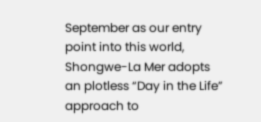September as our entry point into this world, Shongwe-La Mer adopts an plotless “Day in the Life” approach to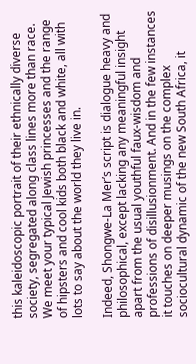this kaleidoscopic portrait of their ethnically diverse society, segregated along class lines more than race. We meet your typical Jewish princesses and the range of hipsters and cool kids both black and white, all with lots to say about the world they live in.

Indeed, Shongwe-La Mer’s script is dialogue heavy and philosophical, except lacking any meaningful insight apart from the usual youthful faux-wisdom and professions of disillusionment. And in the few instances it touches on deeper musings on the complex sociocultural dynamic of the new South Africa, it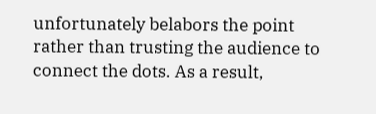unfortunately belabors the point rather than trusting the audience to connect the dots. As a result,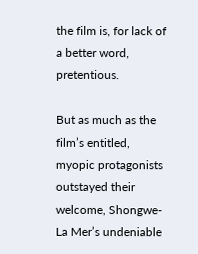the film is, for lack of a better word, pretentious.

But as much as the film’s entitled, myopic protagonists outstayed their welcome, Shongwe-La Mer’s undeniable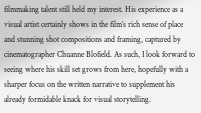filmmaking talent still held my interest. His experience as a visual artist certainly shows in the film’s rich sense of place and stunning shot compositions and framing, captured by cinematographer Chuanne Blofield. As such, I look forward to seeing where his skill set grows from here, hopefully with a sharper focus on the written narrative to supplement his already formidable knack for visual storytelling.